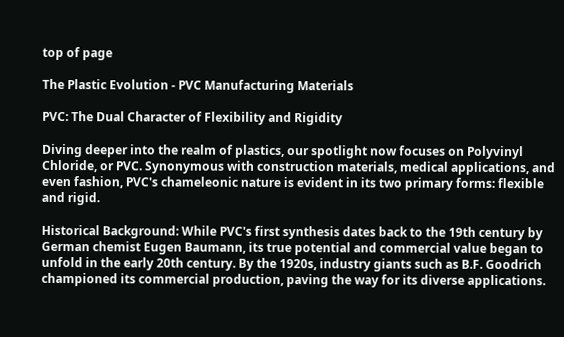top of page

The Plastic Evolution - PVC Manufacturing Materials

PVC: The Dual Character of Flexibility and Rigidity

Diving deeper into the realm of plastics, our spotlight now focuses on Polyvinyl Chloride, or PVC. Synonymous with construction materials, medical applications, and even fashion, PVC's chameleonic nature is evident in its two primary forms: flexible and rigid.

Historical Background: While PVC's first synthesis dates back to the 19th century by German chemist Eugen Baumann, its true potential and commercial value began to unfold in the early 20th century. By the 1920s, industry giants such as B.F. Goodrich championed its commercial production, paving the way for its diverse applications.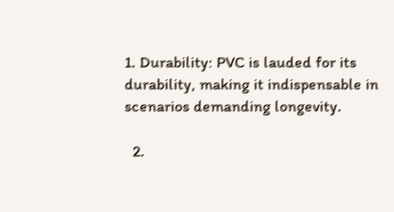1. Durability: PVC is lauded for its durability, making it indispensable in scenarios demanding longevity.

  2.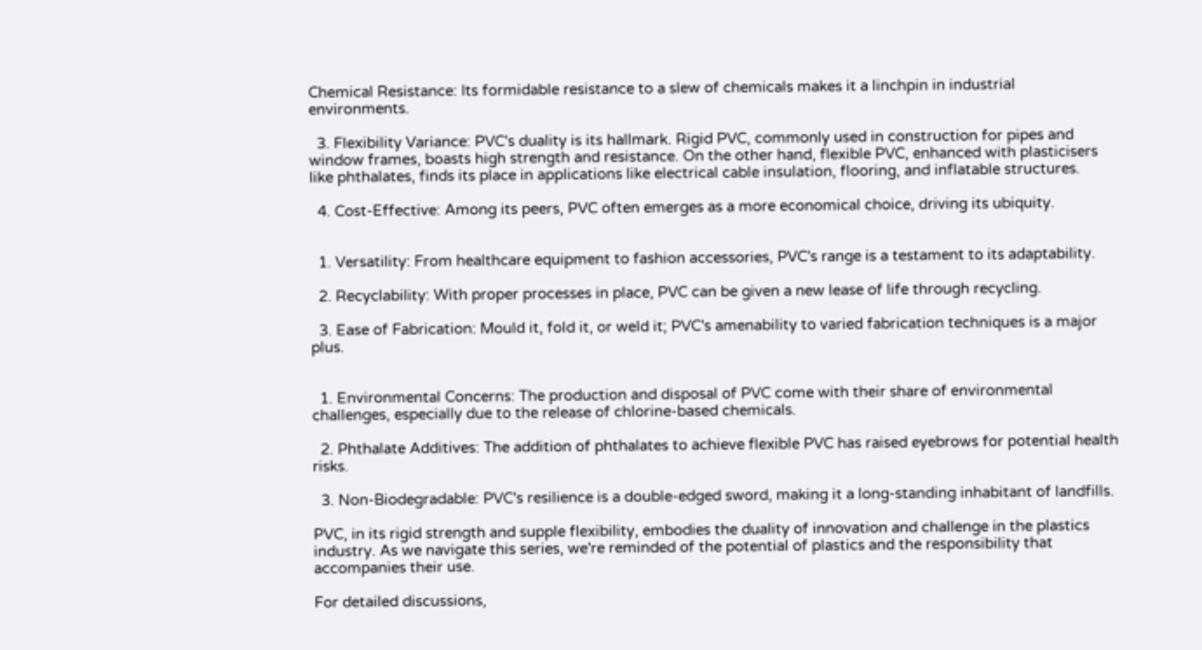Chemical Resistance: Its formidable resistance to a slew of chemicals makes it a linchpin in industrial environments.

  3. Flexibility Variance: PVC's duality is its hallmark. Rigid PVC, commonly used in construction for pipes and window frames, boasts high strength and resistance. On the other hand, flexible PVC, enhanced with plasticisers like phthalates, finds its place in applications like electrical cable insulation, flooring, and inflatable structures.

  4. Cost-Effective: Among its peers, PVC often emerges as a more economical choice, driving its ubiquity.


  1. Versatility: From healthcare equipment to fashion accessories, PVC's range is a testament to its adaptability.

  2. Recyclability: With proper processes in place, PVC can be given a new lease of life through recycling.

  3. Ease of Fabrication: Mould it, fold it, or weld it; PVC's amenability to varied fabrication techniques is a major plus.


  1. Environmental Concerns: The production and disposal of PVC come with their share of environmental challenges, especially due to the release of chlorine-based chemicals.

  2. Phthalate Additives: The addition of phthalates to achieve flexible PVC has raised eyebrows for potential health risks.

  3. Non-Biodegradable: PVC's resilience is a double-edged sword, making it a long-standing inhabitant of landfills.

PVC, in its rigid strength and supple flexibility, embodies the duality of innovation and challenge in the plastics industry. As we navigate this series, we're reminded of the potential of plastics and the responsibility that accompanies their use.

For detailed discussions,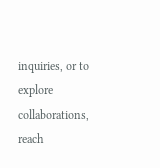inquiries, or to explore collaborations, reach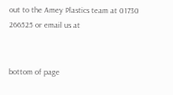out to the Amey Plastics team at 01730 266525 or email us at


bottom of page